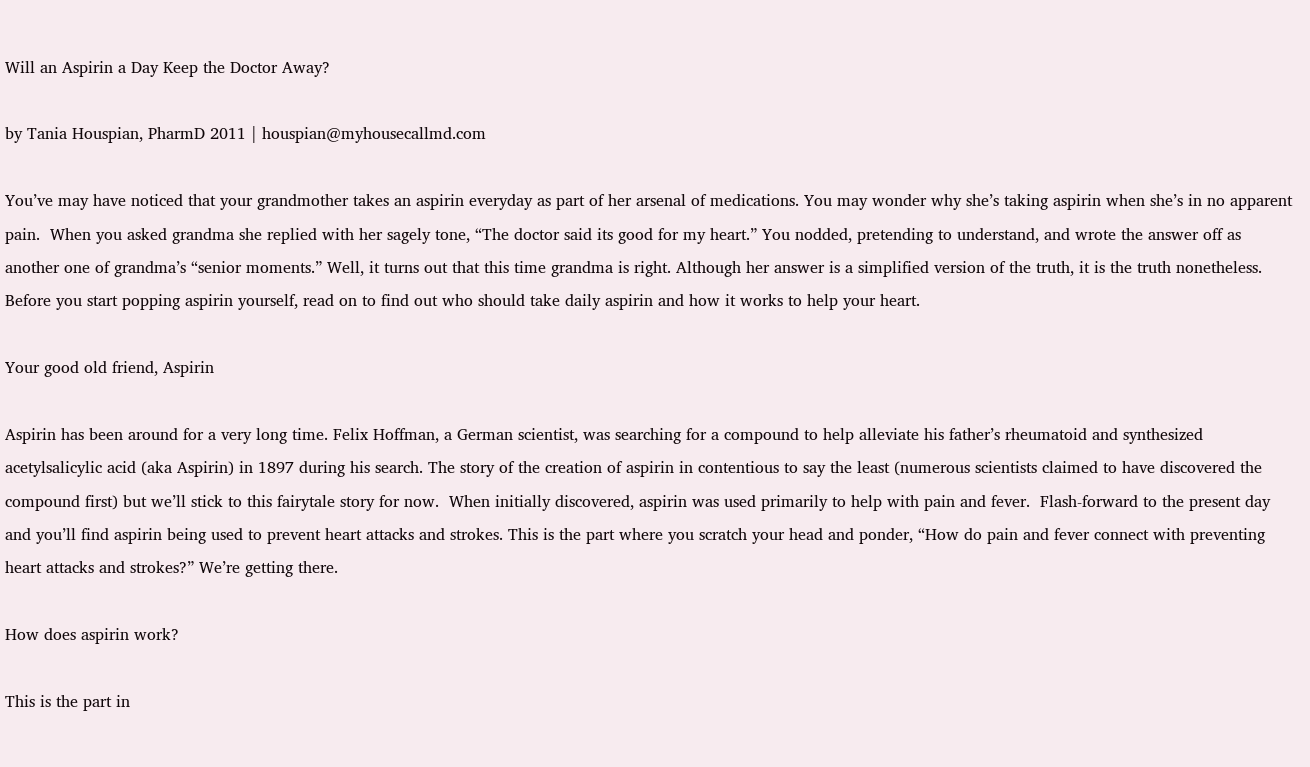Will an Aspirin a Day Keep the Doctor Away?

by Tania Houspian, PharmD 2011 | houspian@myhousecallmd.com

You’ve may have noticed that your grandmother takes an aspirin everyday as part of her arsenal of medications. You may wonder why she’s taking aspirin when she’s in no apparent pain.  When you asked grandma she replied with her sagely tone, “The doctor said its good for my heart.” You nodded, pretending to understand, and wrote the answer off as another one of grandma’s “senior moments.” Well, it turns out that this time grandma is right. Although her answer is a simplified version of the truth, it is the truth nonetheless. Before you start popping aspirin yourself, read on to find out who should take daily aspirin and how it works to help your heart.

Your good old friend, Aspirin

Aspirin has been around for a very long time. Felix Hoffman, a German scientist, was searching for a compound to help alleviate his father’s rheumatoid and synthesized acetylsalicylic acid (aka Aspirin) in 1897 during his search. The story of the creation of aspirin in contentious to say the least (numerous scientists claimed to have discovered the compound first) but we’ll stick to this fairytale story for now.  When initially discovered, aspirin was used primarily to help with pain and fever.  Flash-forward to the present day and you’ll find aspirin being used to prevent heart attacks and strokes. This is the part where you scratch your head and ponder, “How do pain and fever connect with preventing heart attacks and strokes?” We’re getting there.

How does aspirin work?

This is the part in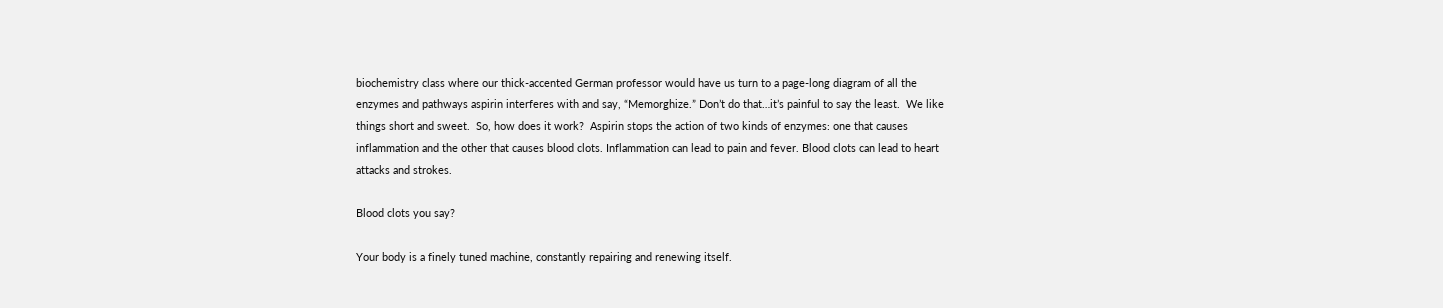biochemistry class where our thick-accented German professor would have us turn to a page-long diagram of all the enzymes and pathways aspirin interferes with and say, “Memorghize.” Don’t do that…it’s painful to say the least.  We like things short and sweet.  So, how does it work?  Aspirin stops the action of two kinds of enzymes: one that causes inflammation and the other that causes blood clots. Inflammation can lead to pain and fever. Blood clots can lead to heart attacks and strokes.

Blood clots you say?

Your body is a finely tuned machine, constantly repairing and renewing itself.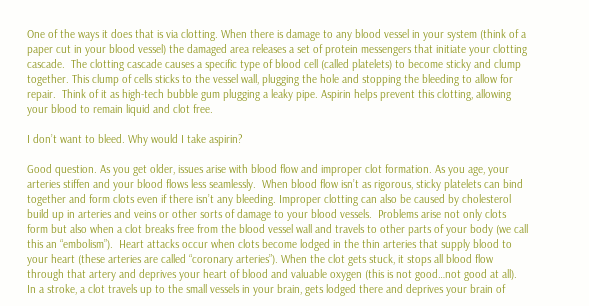One of the ways it does that is via clotting. When there is damage to any blood vessel in your system (think of a paper cut in your blood vessel) the damaged area releases a set of protein messengers that initiate your clotting cascade.  The clotting cascade causes a specific type of blood cell (called platelets) to become sticky and clump together. This clump of cells sticks to the vessel wall, plugging the hole and stopping the bleeding to allow for repair.  Think of it as high-tech bubble gum plugging a leaky pipe. Aspirin helps prevent this clotting, allowing your blood to remain liquid and clot free.

I don’t want to bleed. Why would I take aspirin?

Good question. As you get older, issues arise with blood flow and improper clot formation. As you age, your arteries stiffen and your blood flows less seamlessly.  When blood flow isn’t as rigorous, sticky platelets can bind together and form clots even if there isn’t any bleeding. Improper clotting can also be caused by cholesterol build up in arteries and veins or other sorts of damage to your blood vessels.  Problems arise not only clots form but also when a clot breaks free from the blood vessel wall and travels to other parts of your body (we call this an “embolism”).  Heart attacks occur when clots become lodged in the thin arteries that supply blood to your heart (these arteries are called “coronary arteries”). When the clot gets stuck, it stops all blood flow through that artery and deprives your heart of blood and valuable oxygen (this is not good…not good at all).  In a stroke, a clot travels up to the small vessels in your brain, gets lodged there and deprives your brain of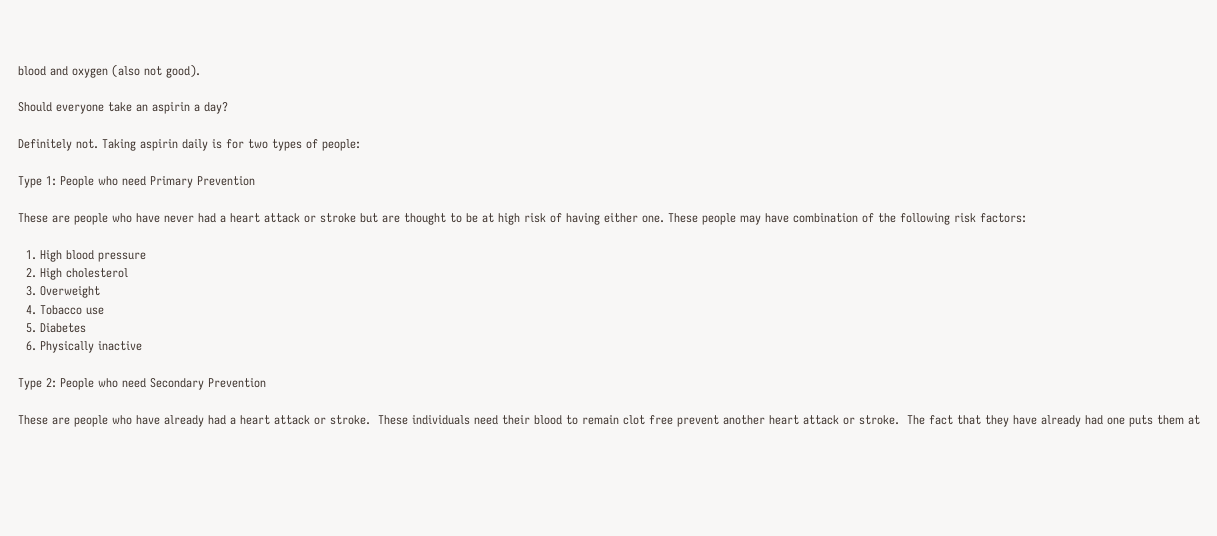blood and oxygen (also not good).

Should everyone take an aspirin a day?

Definitely not. Taking aspirin daily is for two types of people:

Type 1: People who need Primary Prevention

These are people who have never had a heart attack or stroke but are thought to be at high risk of having either one. These people may have combination of the following risk factors:

  1. High blood pressure
  2. High cholesterol
  3. Overweight
  4. Tobacco use
  5. Diabetes
  6. Physically inactive

Type 2: People who need Secondary Prevention

These are people who have already had a heart attack or stroke.  These individuals need their blood to remain clot free prevent another heart attack or stroke.  The fact that they have already had one puts them at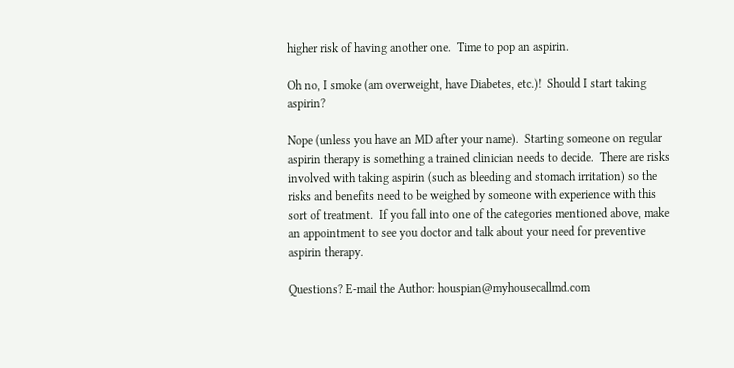higher risk of having another one.  Time to pop an aspirin.

Oh no, I smoke (am overweight, have Diabetes, etc.)!  Should I start taking aspirin?

Nope (unless you have an MD after your name).  Starting someone on regular aspirin therapy is something a trained clinician needs to decide.  There are risks involved with taking aspirin (such as bleeding and stomach irritation) so the risks and benefits need to be weighed by someone with experience with this sort of treatment.  If you fall into one of the categories mentioned above, make an appointment to see you doctor and talk about your need for preventive aspirin therapy.

Questions? E-mail the Author: houspian@myhousecallmd.com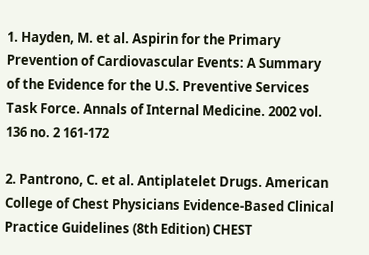1. Hayden, M. et al. Aspirin for the Primary Prevention of Cardiovascular Events: A Summary of the Evidence for the U.S. Preventive Services Task Force. Annals of Internal Medicine. 2002 vol. 136 no. 2 161-172

2. Pantrono, C. et al. Antiplatelet Drugs. American College of Chest Physicians Evidence-Based Clinical Practice Guidelines (8th Edition) CHEST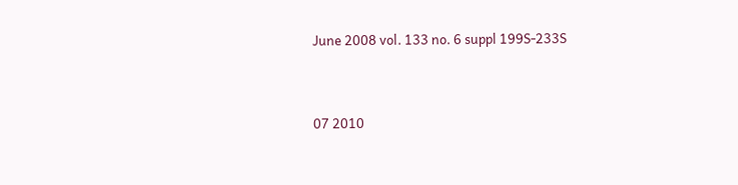June 2008 vol. 133 no. 6 suppl 199S-233S


07 2010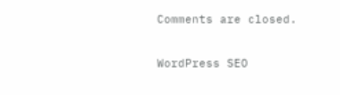Comments are closed.

WordPress SEO